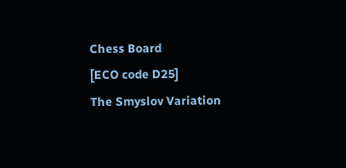Chess Board
[ECO code D25]
The Smyslov Variation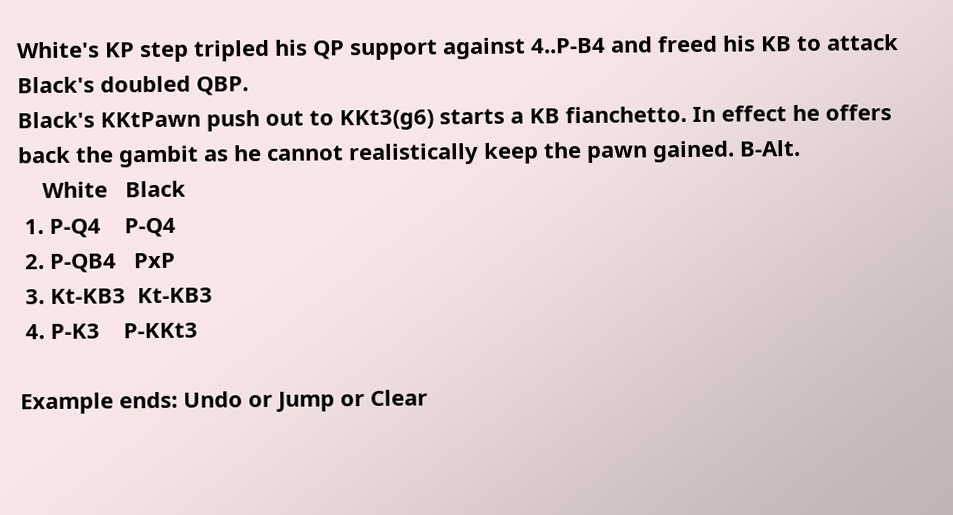White's KP step tripled his QP support against 4..P-B4 and freed his KB to attack Black's doubled QBP.
Black's KKtPawn push out to KKt3(g6) starts a KB fianchetto. In effect he offers back the gambit as he cannot realistically keep the pawn gained. B-Alt.
    White   Black
 1. P-Q4    P-Q4
 2. P-QB4   PxP
 3. Kt-KB3  Kt-KB3
 4. P-K3    P-KKt3

Example ends: Undo or Jump or Clear